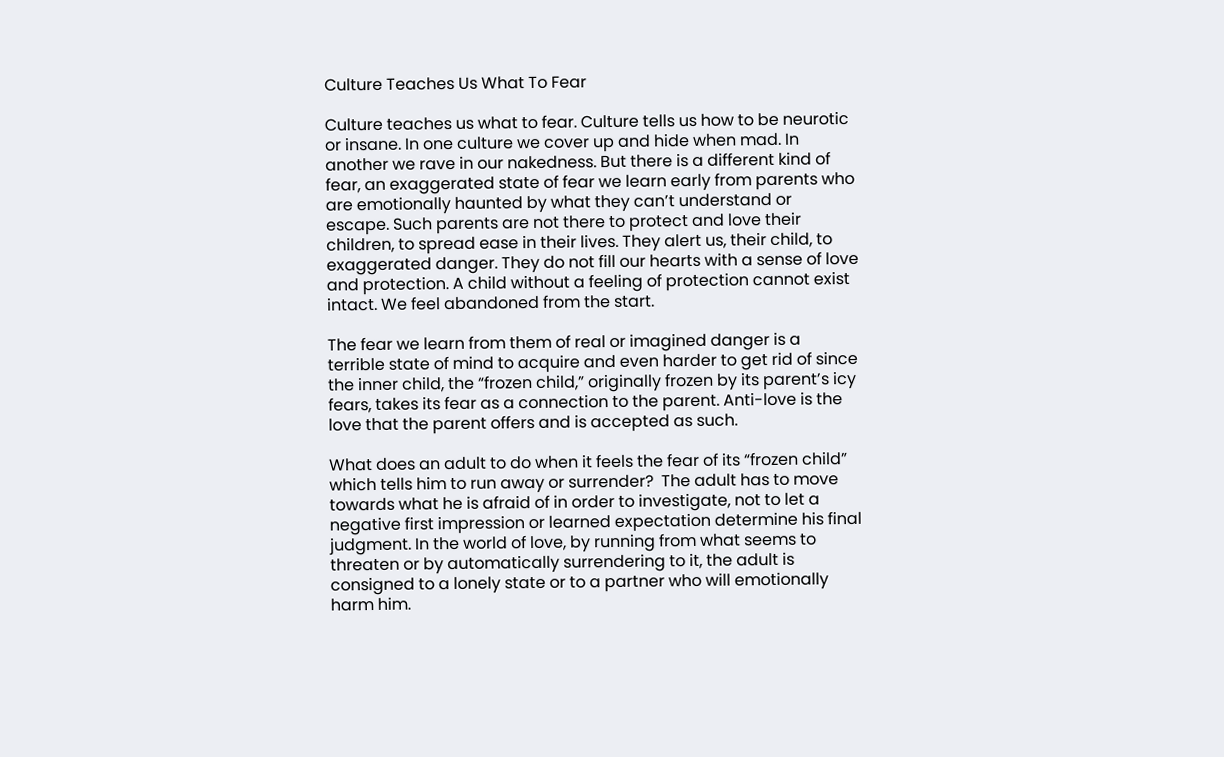Culture Teaches Us What To Fear

Culture teaches us what to fear. Culture tells us how to be neurotic or insane. In one culture we cover up and hide when mad. In another we rave in our nakedness. But there is a different kind of fear, an exaggerated state of fear we learn early from parents who are emotionally haunted by what they can’t understand or escape. Such parents are not there to protect and love their children, to spread ease in their lives. They alert us, their child, to exaggerated danger. They do not fill our hearts with a sense of love and protection. A child without a feeling of protection cannot exist intact. We feel abandoned from the start.

The fear we learn from them of real or imagined danger is a terrible state of mind to acquire and even harder to get rid of since the inner child, the “frozen child,” originally frozen by its parent’s icy fears, takes its fear as a connection to the parent. Anti-love is the love that the parent offers and is accepted as such.

What does an adult to do when it feels the fear of its “frozen child” which tells him to run away or surrender?  The adult has to move towards what he is afraid of in order to investigate, not to let a negative first impression or learned expectation determine his final judgment. In the world of love, by running from what seems to threaten or by automatically surrendering to it, the adult is consigned to a lonely state or to a partner who will emotionally harm him.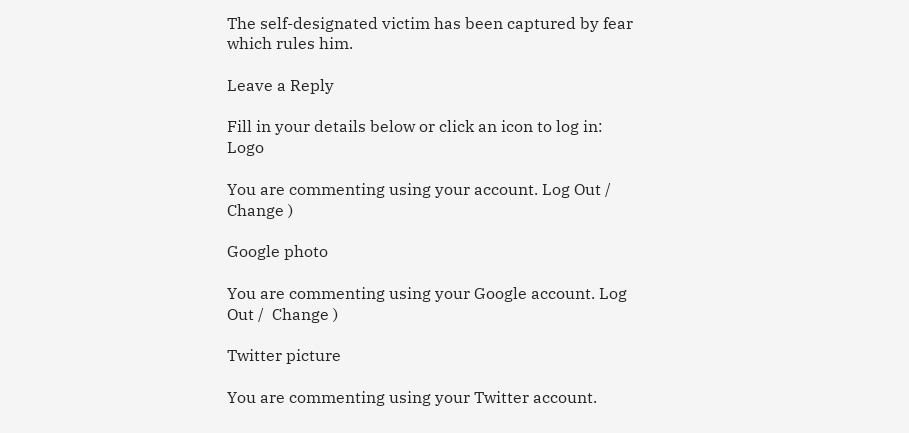The self-designated victim has been captured by fear which rules him.

Leave a Reply

Fill in your details below or click an icon to log in: Logo

You are commenting using your account. Log Out /  Change )

Google photo

You are commenting using your Google account. Log Out /  Change )

Twitter picture

You are commenting using your Twitter account.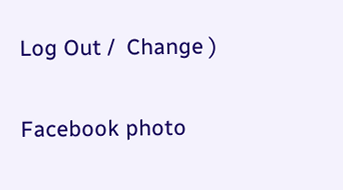Log Out /  Change )

Facebook photo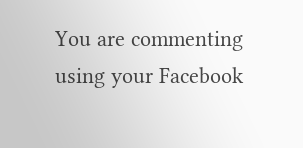You are commenting using your Facebook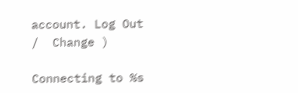account. Log Out /  Change )

Connecting to %s